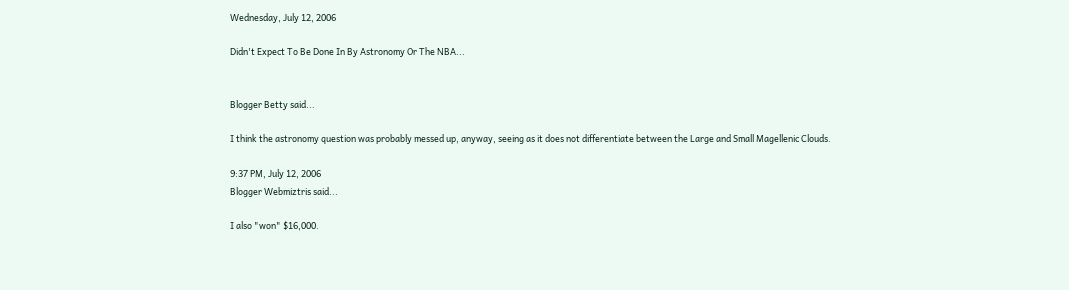Wednesday, July 12, 2006

Didn't Expect To Be Done In By Astronomy Or The NBA...


Blogger Betty said...

I think the astronomy question was probably messed up, anyway, seeing as it does not differentiate between the Large and Small Magellenic Clouds.

9:37 PM, July 12, 2006
Blogger Webmiztris said...

I also "won" $16,000.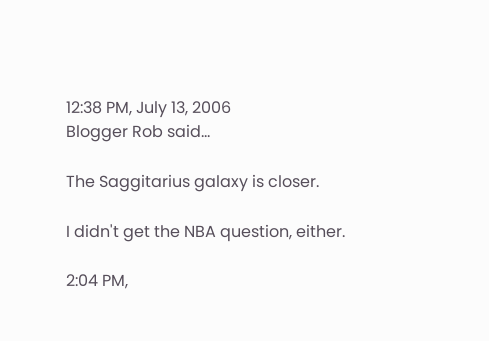12:38 PM, July 13, 2006
Blogger Rob said...

The Saggitarius galaxy is closer.

I didn't get the NBA question, either.

2:04 PM,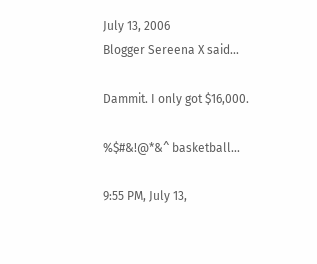July 13, 2006
Blogger Sereena X said...

Dammit. I only got $16,000.

%$#&!@*&^ basketball...

9:55 PM, July 13,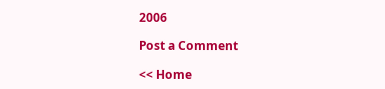2006

Post a Comment

<< Home